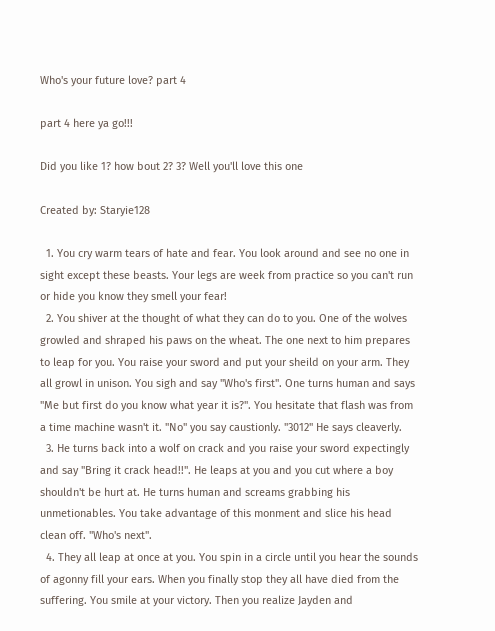Who's your future love? part 4

part 4 here ya go!!!

Did you like 1? how bout 2? 3? Well you'll love this one

Created by: Staryie128

  1. You cry warm tears of hate and fear. You look around and see no one in sight except these beasts. Your legs are week from practice so you can't run or hide you know they smell your fear!
  2. You shiver at the thought of what they can do to you. One of the wolves growled and shraped his paws on the wheat. The one next to him prepares to leap for you. You raise your sword and put your sheild on your arm. They all growl in unison. You sigh and say "Who's first". One turns human and says "Me but first do you know what year it is?". You hesitate that flash was from a time machine wasn't it. "No" you say caustionly. "3012" He says cleaverly.
  3. He turns back into a wolf on crack and you raise your sword expectingly and say "Bring it crack head!!". He leaps at you and you cut where a boy shouldn't be hurt at. He turns human and screams grabbing his unmetionables. You take advantage of this monment and slice his head clean off. "Who's next".
  4. They all leap at once at you. You spin in a circle until you hear the sounds of agonny fill your ears. When you finally stop they all have died from the suffering. You smile at your victory. Then you realize Jayden and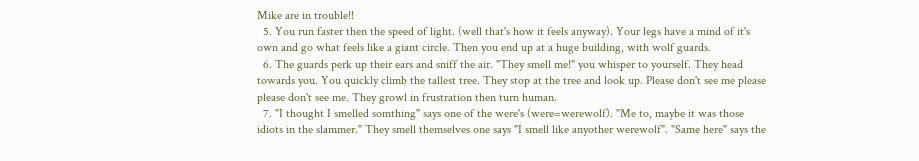Mike are in trouble!!
  5. You run faster then the speed of light. (well that's how it feels anyway). Your legs have a mind of it's own and go what feels like a giant circle. Then you end up at a huge building, with wolf guards.
  6. The guards perk up their ears and sniff the air. "They smell me!" you whisper to yourself. They head towards you. You quickly climb the tallest tree. They stop at the tree and look up. Please don't see me please please don't see me. They growl in frustration then turn human.
  7. "I thought I smelled somthing" says one of the were's (were=werewolf). "Me to, maybe it was those idiots in the slammer." They smell themselves one says "I smell like anyother werewolf". "Same here" says the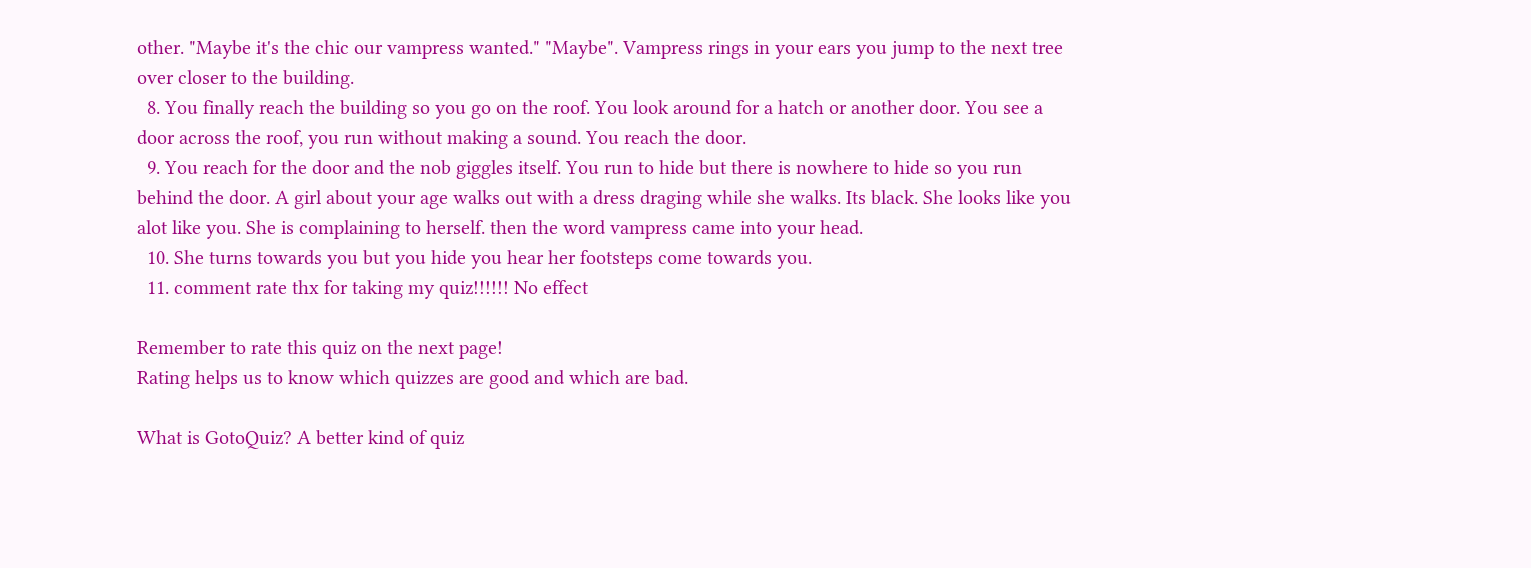other. "Maybe it's the chic our vampress wanted." "Maybe". Vampress rings in your ears you jump to the next tree over closer to the building.
  8. You finally reach the building so you go on the roof. You look around for a hatch or another door. You see a door across the roof, you run without making a sound. You reach the door.
  9. You reach for the door and the nob giggles itself. You run to hide but there is nowhere to hide so you run behind the door. A girl about your age walks out with a dress draging while she walks. Its black. She looks like you alot like you. She is complaining to herself. then the word vampress came into your head.
  10. She turns towards you but you hide you hear her footsteps come towards you.
  11. comment rate thx for taking my quiz!!!!!! No effect

Remember to rate this quiz on the next page!
Rating helps us to know which quizzes are good and which are bad.

What is GotoQuiz? A better kind of quiz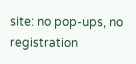site: no pop-ups, no registration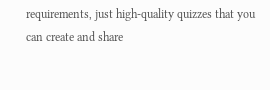requirements, just high-quality quizzes that you can create and share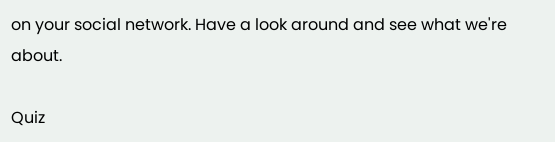on your social network. Have a look around and see what we're about.

Quiz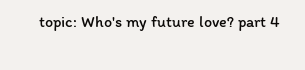topic: Who's my future love? part 4